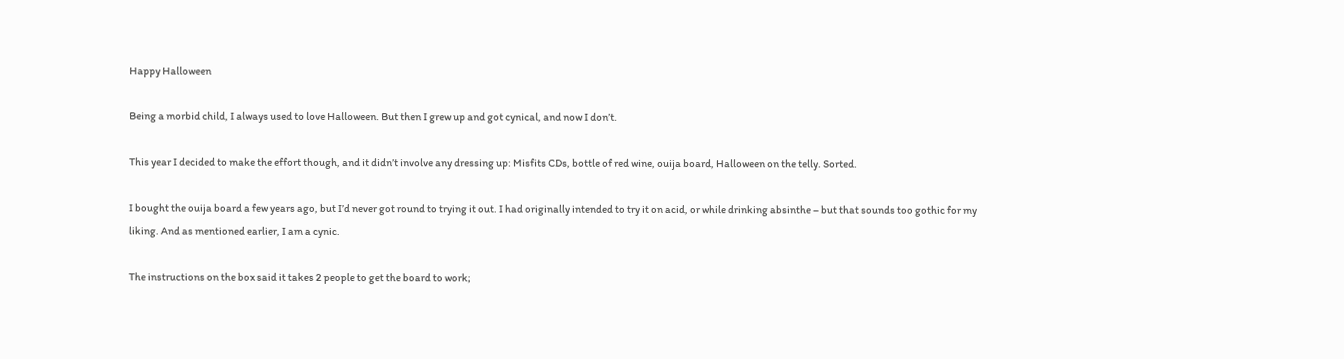Happy Halloween

Being a morbid child, I always used to love Halloween. But then I grew up and got cynical, and now I don’t.

This year I decided to make the effort though, and it didn’t involve any dressing up: Misfits CDs, bottle of red wine, ouija board, Halloween on the telly. Sorted.

I bought the ouija board a few years ago, but I’d never got round to trying it out. I had originally intended to try it on acid, or while drinking absinthe – but that sounds too gothic for my liking. And as mentioned earlier, I am a cynic.

The instructions on the box said it takes 2 people to get the board to work;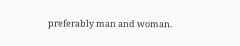preferably man and woman.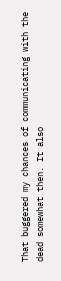That buggered my chances of communicating with the dead somewhat then. It also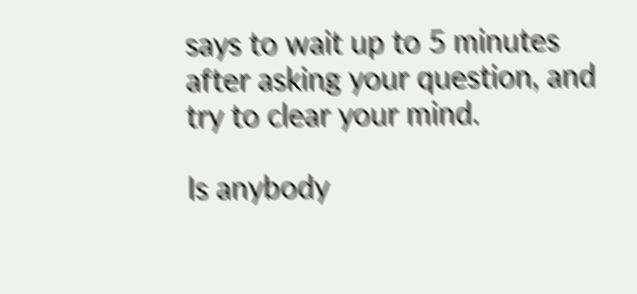says to wait up to 5 minutes after asking your question, and try to clear your mind.

Is anybody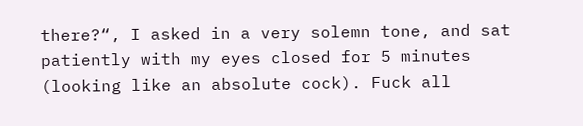there?“, I asked in a very solemn tone, and sat patiently with my eyes closed for 5 minutes (looking like an absolute cock). Fuck all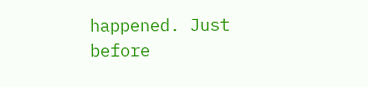happened. Just before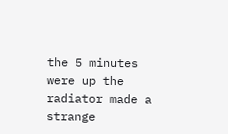the 5 minutes were up the radiator made a strange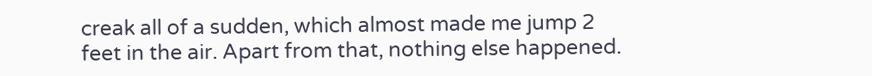creak all of a sudden, which almost made me jump 2 feet in the air. Apart from that, nothing else happened.